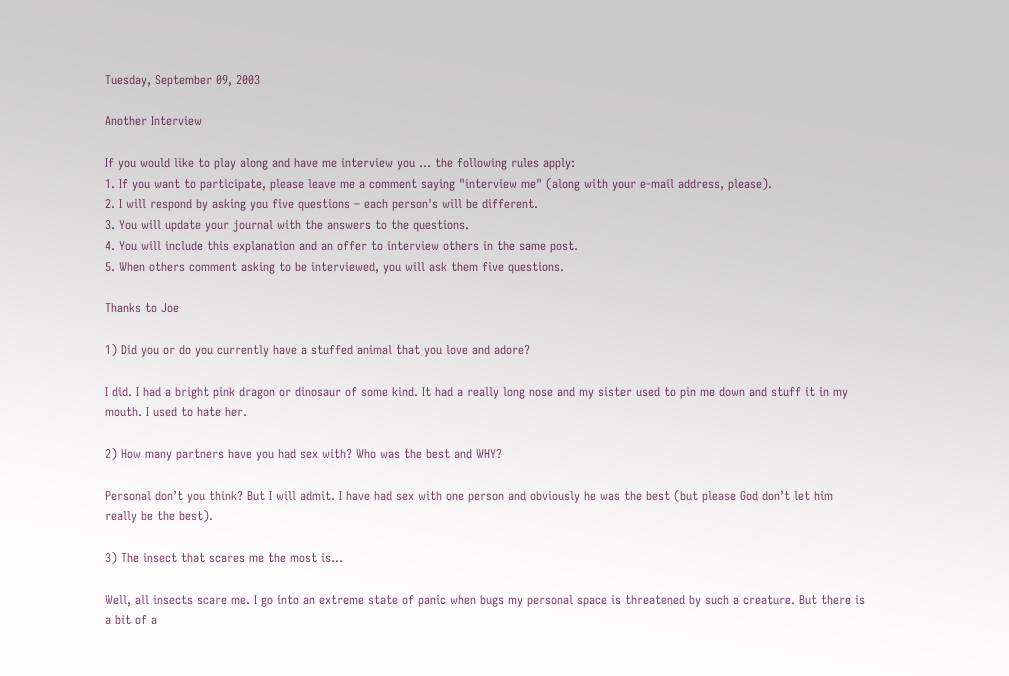Tuesday, September 09, 2003

Another Interview

If you would like to play along and have me interview you ... the following rules apply:
1. If you want to participate, please leave me a comment saying "interview me" (along with your e-mail address, please).
2. I will respond by asking you five questions – each person's will be different.
3. You will update your journal with the answers to the questions.
4. You will include this explanation and an offer to interview others in the same post.
5. When others comment asking to be interviewed, you will ask them five questions.

Thanks to Joe

1) Did you or do you currently have a stuffed animal that you love and adore?

I did. I had a bright pink dragon or dinosaur of some kind. It had a really long nose and my sister used to pin me down and stuff it in my mouth. I used to hate her.

2) How many partners have you had sex with? Who was the best and WHY?

Personal don’t you think? But I will admit. I have had sex with one person and obviously he was the best (but please God don’t let him really be the best).

3) The insect that scares me the most is...

Well, all insects scare me. I go into an extreme state of panic when bugs my personal space is threatened by such a creature. But there is a bit of a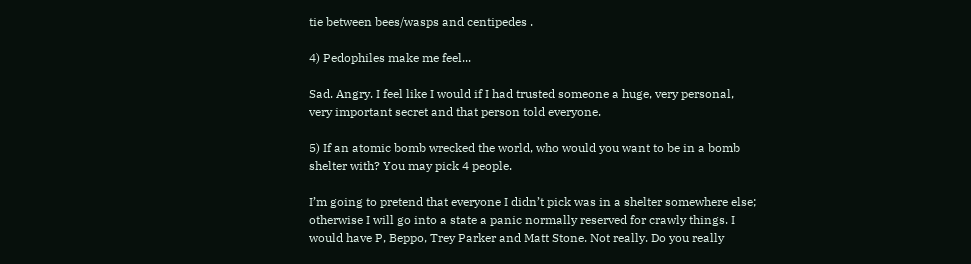tie between bees/wasps and centipedes .

4) Pedophiles make me feel...

Sad. Angry. I feel like I would if I had trusted someone a huge, very personal, very important secret and that person told everyone.

5) If an atomic bomb wrecked the world, who would you want to be in a bomb shelter with? You may pick 4 people.

I’m going to pretend that everyone I didn’t pick was in a shelter somewhere else; otherwise I will go into a state a panic normally reserved for crawly things. I would have P, Beppo, Trey Parker and Matt Stone. Not really. Do you really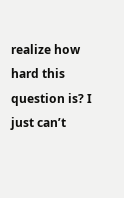realize how hard this question is? I just can’t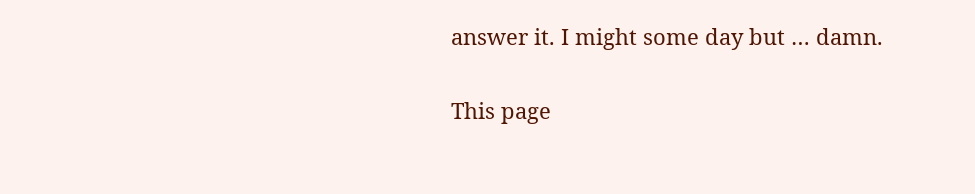answer it. I might some day but … damn.

This page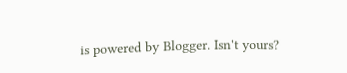is powered by Blogger. Isn't yours?